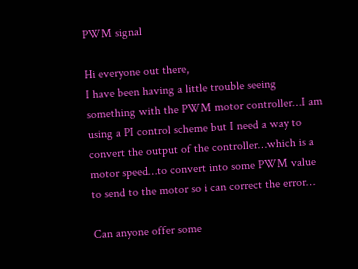PWM signal

Hi everyone out there,
I have been having a little trouble seeing something with the PWM motor controller…I am using a PI control scheme but I need a way to convert the output of the controller…which is a motor speed…to convert into some PWM value to send to the motor so i can correct the error…

Can anyone offer some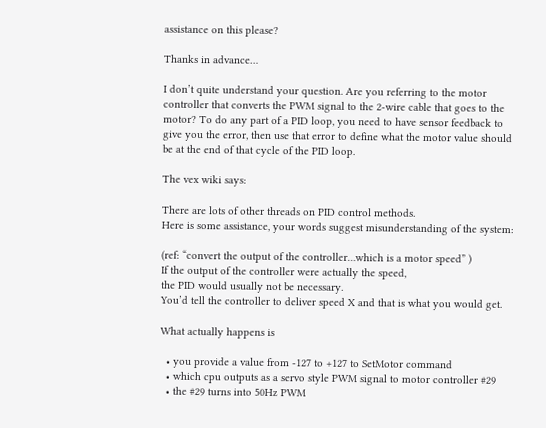assistance on this please?

Thanks in advance…

I don’t quite understand your question. Are you referring to the motor controller that converts the PWM signal to the 2-wire cable that goes to the motor? To do any part of a PID loop, you need to have sensor feedback to give you the error, then use that error to define what the motor value should be at the end of that cycle of the PID loop.

The vex wiki says:

There are lots of other threads on PID control methods.
Here is some assistance, your words suggest misunderstanding of the system:

(ref: “convert the output of the controller…which is a motor speed” )
If the output of the controller were actually the speed,
the PID would usually not be necessary.
You’d tell the controller to deliver speed X and that is what you would get.

What actually happens is

  • you provide a value from -127 to +127 to SetMotor command
  • which cpu outputs as a servo style PWM signal to motor controller #29
  • the #29 turns into 50Hz PWM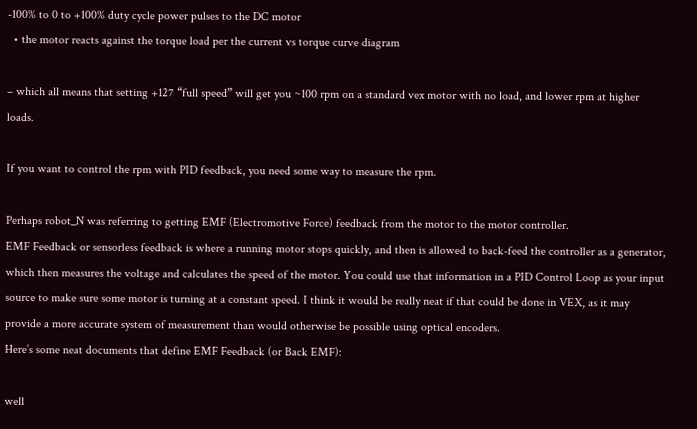-100% to 0 to +100% duty cycle power pulses to the DC motor
  • the motor reacts against the torque load per the current vs torque curve diagram

– which all means that setting +127 “full speed” will get you ~100 rpm on a standard vex motor with no load, and lower rpm at higher loads.

If you want to control the rpm with PID feedback, you need some way to measure the rpm.

Perhaps robot_N was referring to getting EMF (Electromotive Force) feedback from the motor to the motor controller.
EMF Feedback or sensorless feedback is where a running motor stops quickly, and then is allowed to back-feed the controller as a generator, which then measures the voltage and calculates the speed of the motor. You could use that information in a PID Control Loop as your input source to make sure some motor is turning at a constant speed. I think it would be really neat if that could be done in VEX, as it may provide a more accurate system of measurement than would otherwise be possible using optical encoders.
Here’s some neat documents that define EMF Feedback (or Back EMF):

well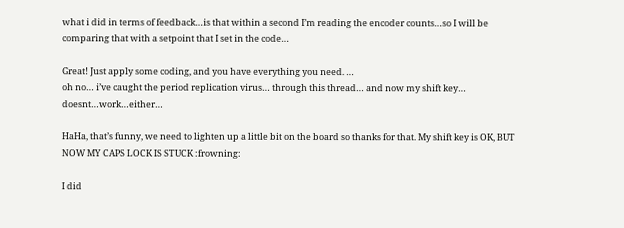what i did in terms of feedback…is that within a second I’m reading the encoder counts…so I will be comparing that with a setpoint that I set in the code…

Great! Just apply some coding, and you have everything you need. …
oh no… i’ve caught the period replication virus… through this thread… and now my shift key… doesnt…work…either…

HaHa, that’s funny, we need to lighten up a little bit on the board so thanks for that. My shift key is OK, BUT NOW MY CAPS LOCK IS STUCK :frowning:

I did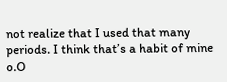not realize that I used that many periods. I think that’s a habit of mine o.O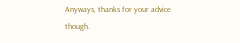Anyways, thanks for your advice though.